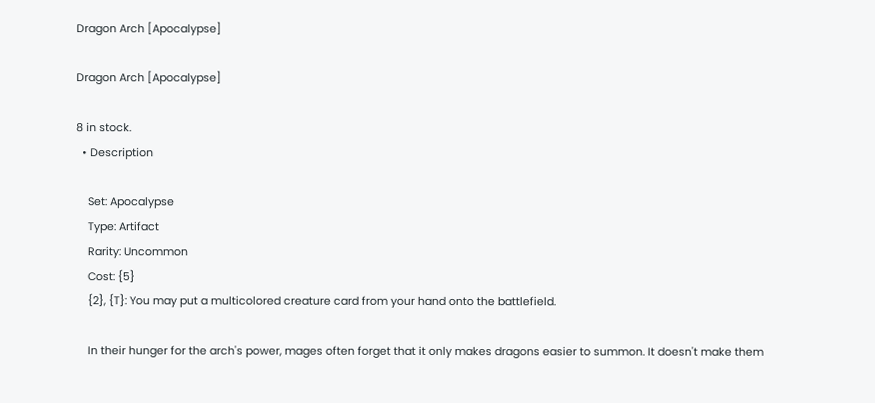Dragon Arch [Apocalypse]

Dragon Arch [Apocalypse]

8 in stock.
  • Description

    Set: Apocalypse
    Type: Artifact
    Rarity: Uncommon
    Cost: {5}
    {2}, {T}: You may put a multicolored creature card from your hand onto the battlefield.

    In their hunger for the arch's power, mages often forget that it only makes dragons easier to summon. It doesn't make them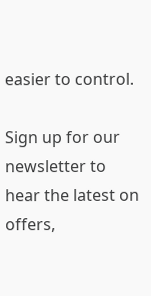easier to control.

Sign up for our newsletter to hear the latest on offers,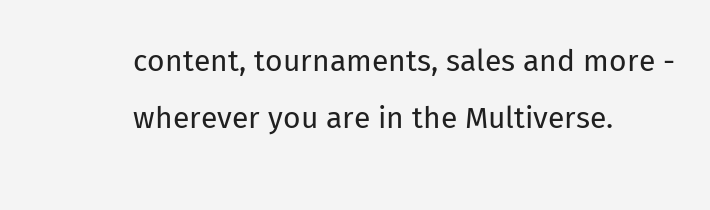content, tournaments, sales and more - wherever you are in the Multiverse.